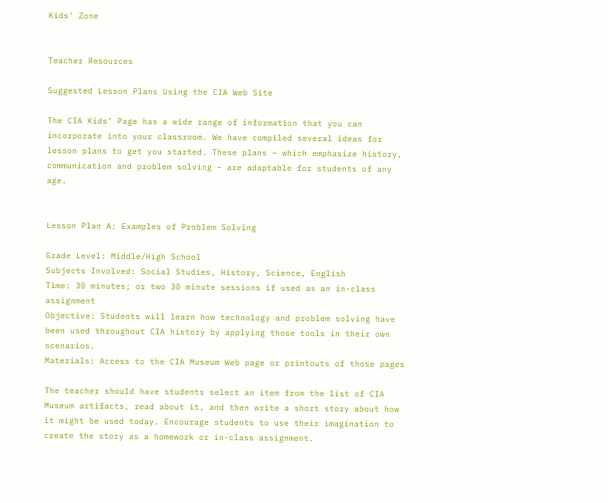Kids' Zone


Teacher Resources

Suggested Lesson Plans Using the CIA Web Site

The CIA Kids’ Page has a wide range of information that you can incorporate into your classroom. We have compiled several ideas for lesson plans to get you started. These plans – which emphasize history, communication and problem solving – are adaptable for students of any age.


Lesson Plan A: Examples of Problem Solving

Grade Level: Middle/High School
Subjects Involved: Social Studies, History, Science, English
Time: 30 minutes; or two 30 minute sessions if used as an in-class assignment
Objective: Students will learn how technology and problem solving have been used throughout CIA history by applying those tools in their own scenarios.
Materials: Access to the CIA Museum Web page or printouts of those pages

The teacher should have students select an item from the list of CIA Museum artifacts, read about it, and then write a short story about how it might be used today. Encourage students to use their imagination to create the story as a homework or in-class assignment.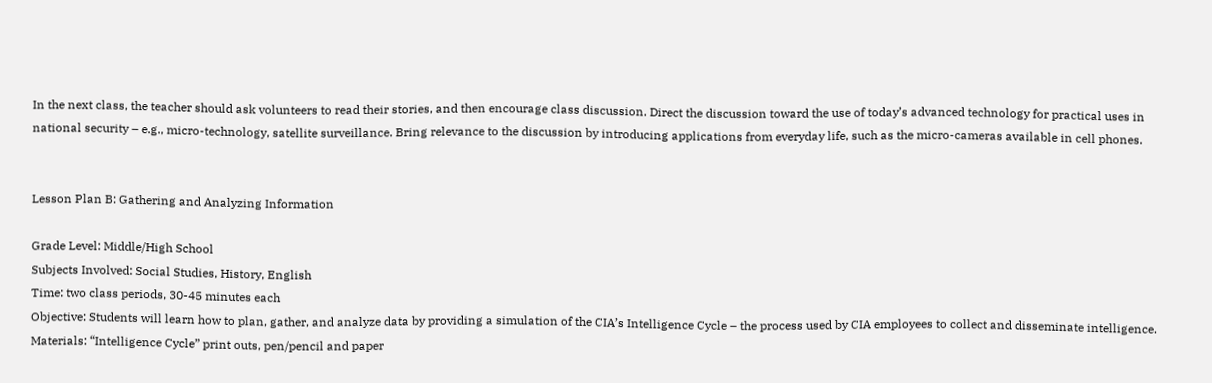In the next class, the teacher should ask volunteers to read their stories, and then encourage class discussion. Direct the discussion toward the use of today’s advanced technology for practical uses in national security – e.g., micro-technology, satellite surveillance. Bring relevance to the discussion by introducing applications from everyday life, such as the micro-cameras available in cell phones.


Lesson Plan B: Gathering and Analyzing Information

Grade Level: Middle/High School
Subjects Involved: Social Studies, History, English
Time: two class periods, 30-45 minutes each
Objective: Students will learn how to plan, gather, and analyze data by providing a simulation of the CIA’s Intelligence Cycle – the process used by CIA employees to collect and disseminate intelligence.
Materials: “Intelligence Cycle” print outs, pen/pencil and paper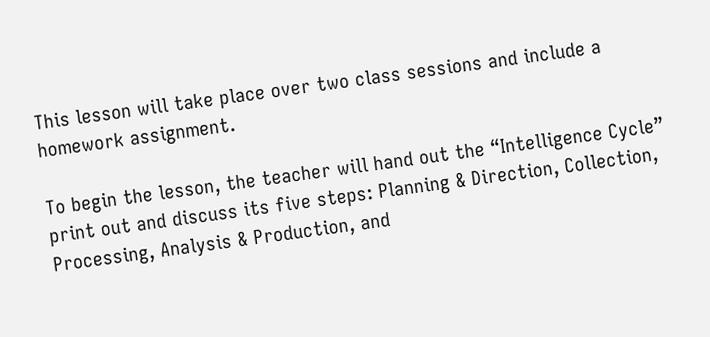This lesson will take place over two class sessions and include a homework assignment.

To begin the lesson, the teacher will hand out the “Intelligence Cycle” print out and discuss its five steps: Planning & Direction, Collection, Processing, Analysis & Production, and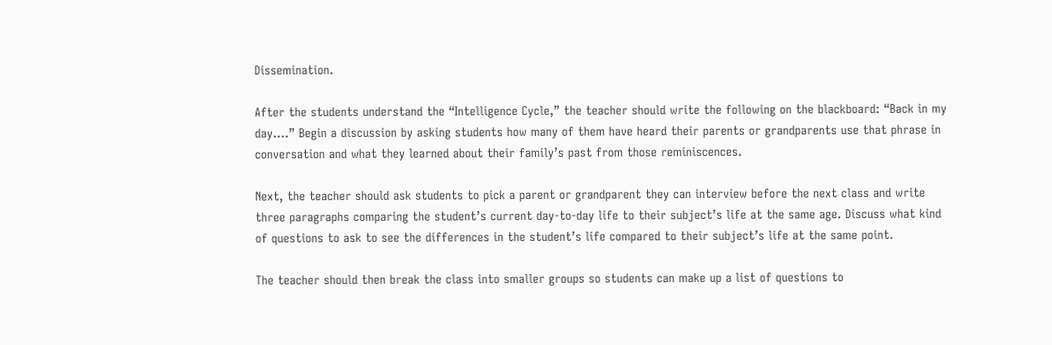Dissemination.

After the students understand the “Intelligence Cycle,” the teacher should write the following on the blackboard: “Back in my day….” Begin a discussion by asking students how many of them have heard their parents or grandparents use that phrase in conversation and what they learned about their family’s past from those reminiscences.

Next, the teacher should ask students to pick a parent or grandparent they can interview before the next class and write three paragraphs comparing the student’s current day-to-day life to their subject’s life at the same age. Discuss what kind of questions to ask to see the differences in the student’s life compared to their subject’s life at the same point.

The teacher should then break the class into smaller groups so students can make up a list of questions to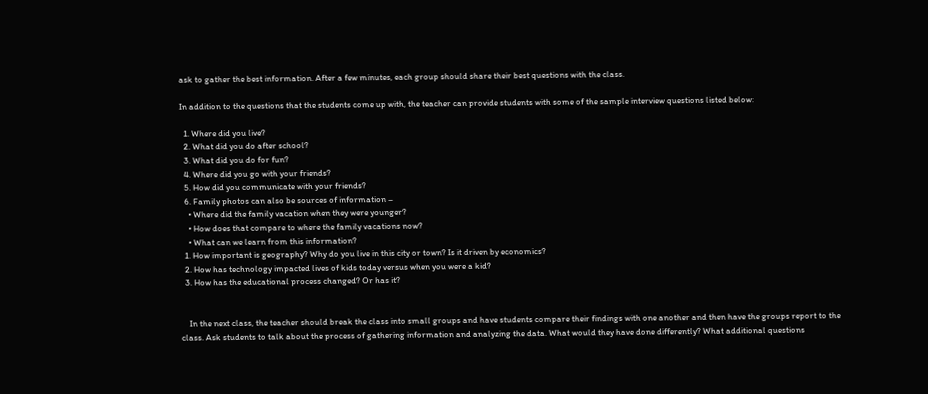ask to gather the best information. After a few minutes, each group should share their best questions with the class.

In addition to the questions that the students come up with, the teacher can provide students with some of the sample interview questions listed below:

  1. Where did you live?
  2. What did you do after school?
  3. What did you do for fun?
  4. Where did you go with your friends?
  5. How did you communicate with your friends?
  6. Family photos can also be sources of information –
    • Where did the family vacation when they were younger?
    • How does that compare to where the family vacations now?
    • What can we learn from this information?
  1. How important is geography? Why do you live in this city or town? Is it driven by economics?
  2. How has technology impacted lives of kids today versus when you were a kid?
  3. How has the educational process changed? Or has it?


    In the next class, the teacher should break the class into small groups and have students compare their findings with one another and then have the groups report to the class. Ask students to talk about the process of gathering information and analyzing the data. What would they have done differently? What additional questions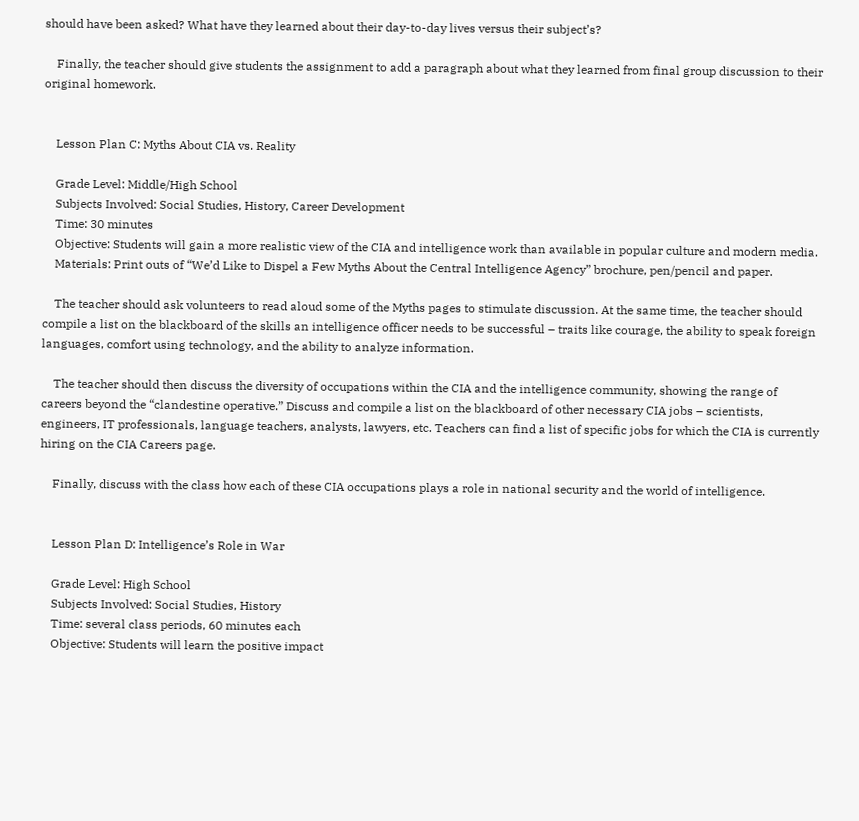should have been asked? What have they learned about their day-to-day lives versus their subject’s?

    Finally, the teacher should give students the assignment to add a paragraph about what they learned from final group discussion to their original homework.


    Lesson Plan C: Myths About CIA vs. Reality

    Grade Level: Middle/High School
    Subjects Involved: Social Studies, History, Career Development
    Time: 30 minutes
    Objective: Students will gain a more realistic view of the CIA and intelligence work than available in popular culture and modern media.
    Materials: Print outs of “We’d Like to Dispel a Few Myths About the Central Intelligence Agency” brochure, pen/pencil and paper.

    The teacher should ask volunteers to read aloud some of the Myths pages to stimulate discussion. At the same time, the teacher should compile a list on the blackboard of the skills an intelligence officer needs to be successful – traits like courage, the ability to speak foreign languages, comfort using technology, and the ability to analyze information.

    The teacher should then discuss the diversity of occupations within the CIA and the intelligence community, showing the range of careers beyond the “clandestine operative.” Discuss and compile a list on the blackboard of other necessary CIA jobs – scientists, engineers, IT professionals, language teachers, analysts, lawyers, etc. Teachers can find a list of specific jobs for which the CIA is currently hiring on the CIA Careers page.

    Finally, discuss with the class how each of these CIA occupations plays a role in national security and the world of intelligence.


    Lesson Plan D: Intelligence’s Role in War

    Grade Level: High School
    Subjects Involved: Social Studies, History
    Time: several class periods, 60 minutes each
    Objective: Students will learn the positive impact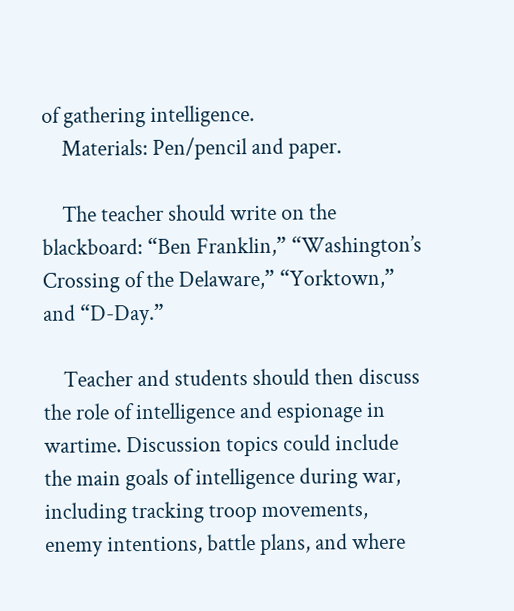of gathering intelligence.
    Materials: Pen/pencil and paper.

    The teacher should write on the blackboard: “Ben Franklin,” “Washington’s Crossing of the Delaware,” “Yorktown,” and “D-Day.”

    Teacher and students should then discuss the role of intelligence and espionage in wartime. Discussion topics could include the main goals of intelligence during war, including tracking troop movements, enemy intentions, battle plans, and where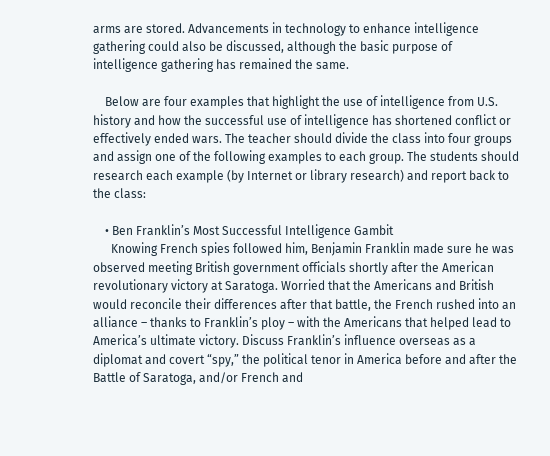arms are stored. Advancements in technology to enhance intelligence gathering could also be discussed, although the basic purpose of intelligence gathering has remained the same.

    Below are four examples that highlight the use of intelligence from U.S. history and how the successful use of intelligence has shortened conflict or effectively ended wars. The teacher should divide the class into four groups and assign one of the following examples to each group. The students should research each example (by Internet or library research) and report back to the class:

    • Ben Franklin’s Most Successful Intelligence Gambit
      Knowing French spies followed him, Benjamin Franklin made sure he was observed meeting British government officials shortly after the American revolutionary victory at Saratoga. Worried that the Americans and British would reconcile their differences after that battle, the French rushed into an alliance – thanks to Franklin’s ploy – with the Americans that helped lead to America’s ultimate victory. Discuss Franklin’s influence overseas as a diplomat and covert “spy,” the political tenor in America before and after the Battle of Saratoga, and/or French and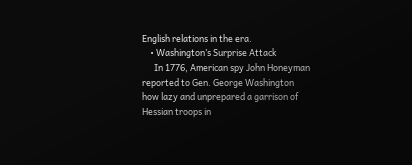English relations in the era.
    • Washington’s Surprise Attack
      In 1776, American spy John Honeyman reported to Gen. George Washington how lazy and unprepared a garrison of Hessian troops in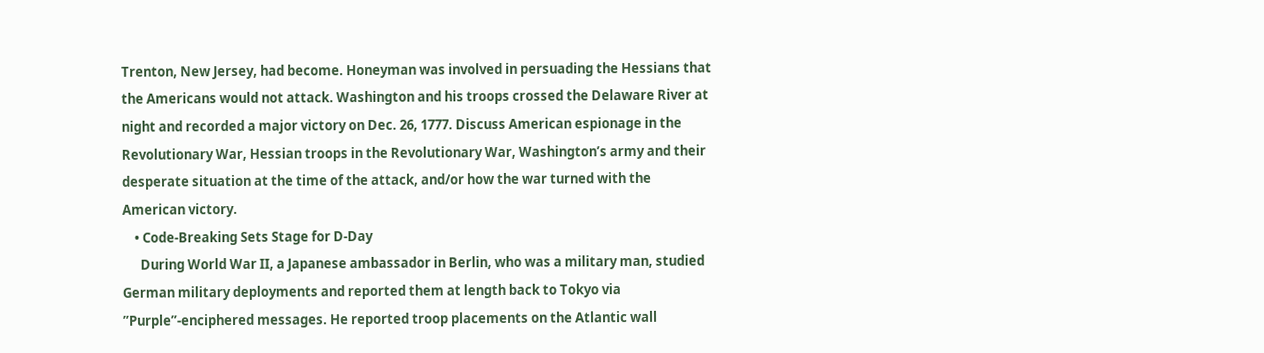Trenton, New Jersey, had become. Honeyman was involved in persuading the Hessians that the Americans would not attack. Washington and his troops crossed the Delaware River at night and recorded a major victory on Dec. 26, 1777. Discuss American espionage in the Revolutionary War, Hessian troops in the Revolutionary War, Washington’s army and their desperate situation at the time of the attack, and/or how the war turned with the American victory.
    • Code-Breaking Sets Stage for D-Day
      During World War II, a Japanese ambassador in Berlin, who was a military man, studied German military deployments and reported them at length back to Tokyo via ”Purple”-enciphered messages. He reported troop placements on the Atlantic wall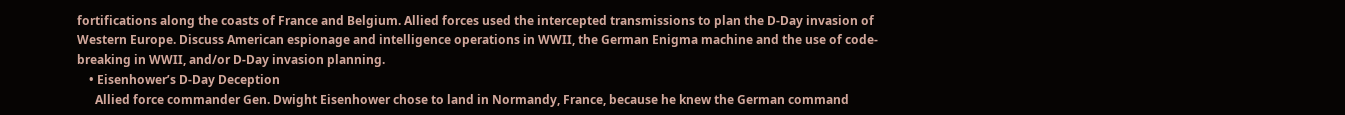fortifications along the coasts of France and Belgium. Allied forces used the intercepted transmissions to plan the D-Day invasion of Western Europe. Discuss American espionage and intelligence operations in WWII, the German Enigma machine and the use of code-breaking in WWII, and/or D-Day invasion planning.
    • Eisenhower’s D-Day Deception
      Allied force commander Gen. Dwight Eisenhower chose to land in Normandy, France, because he knew the German command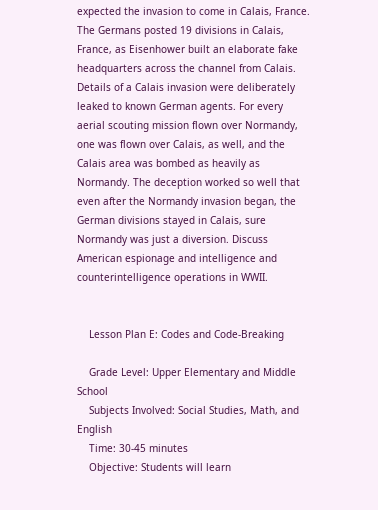expected the invasion to come in Calais, France. The Germans posted 19 divisions in Calais, France, as Eisenhower built an elaborate fake headquarters across the channel from Calais. Details of a Calais invasion were deliberately leaked to known German agents. For every aerial scouting mission flown over Normandy, one was flown over Calais, as well, and the Calais area was bombed as heavily as Normandy. The deception worked so well that even after the Normandy invasion began, the German divisions stayed in Calais, sure Normandy was just a diversion. Discuss American espionage and intelligence and counterintelligence operations in WWII.


    Lesson Plan E: Codes and Code-Breaking

    Grade Level: Upper Elementary and Middle School
    Subjects Involved: Social Studies, Math, and English
    Time: 30-45 minutes
    Objective: Students will learn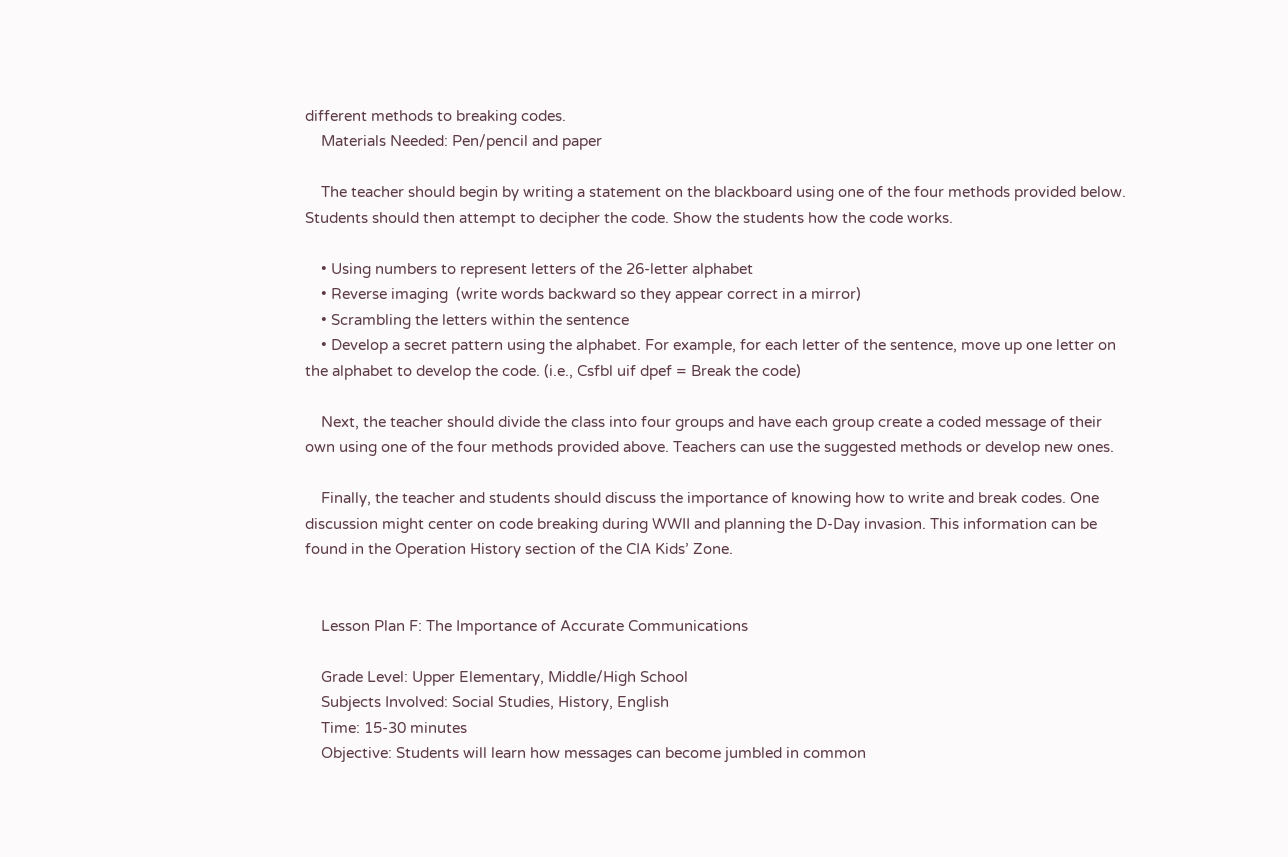different methods to breaking codes.
    Materials Needed: Pen/pencil and paper

    The teacher should begin by writing a statement on the blackboard using one of the four methods provided below. Students should then attempt to decipher the code. Show the students how the code works.

    • Using numbers to represent letters of the 26-letter alphabet
    • Reverse imaging  (write words backward so they appear correct in a mirror)
    • Scrambling the letters within the sentence
    • Develop a secret pattern using the alphabet. For example, for each letter of the sentence, move up one letter on the alphabet to develop the code. (i.e., Csfbl uif dpef = Break the code)

    Next, the teacher should divide the class into four groups and have each group create a coded message of their own using one of the four methods provided above. Teachers can use the suggested methods or develop new ones.

    Finally, the teacher and students should discuss the importance of knowing how to write and break codes. One discussion might center on code breaking during WWII and planning the D-Day invasion. This information can be found in the Operation History section of the CIA Kids’ Zone.


    Lesson Plan F: The Importance of Accurate Communications

    Grade Level: Upper Elementary, Middle/High School
    Subjects Involved: Social Studies, History, English
    Time: 15-30 minutes
    Objective: Students will learn how messages can become jumbled in common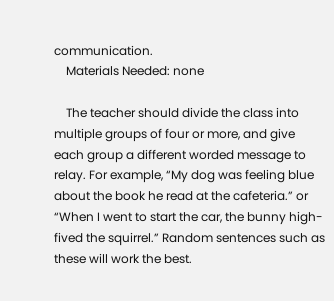communication.
    Materials Needed: none

    The teacher should divide the class into multiple groups of four or more, and give each group a different worded message to relay. For example, “My dog was feeling blue about the book he read at the cafeteria.” or “When I went to start the car, the bunny high-fived the squirrel.” Random sentences such as these will work the best.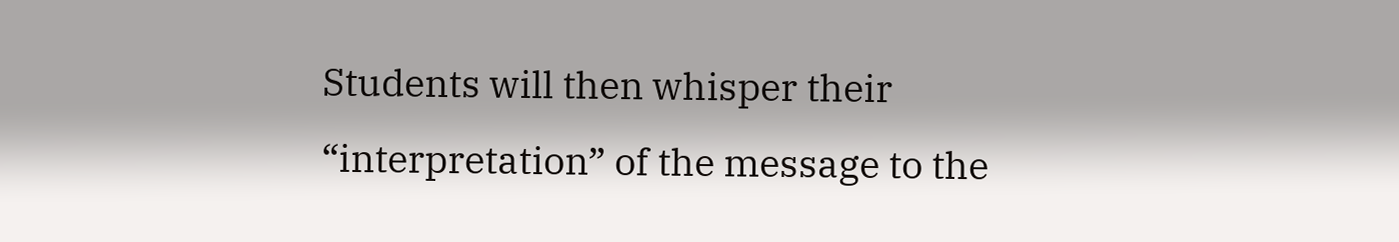Students will then whisper their “interpretation” of the message to the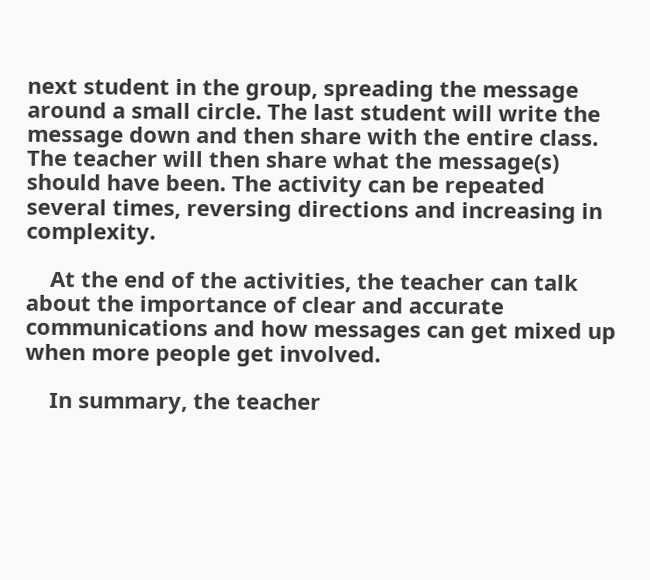next student in the group, spreading the message around a small circle. The last student will write the message down and then share with the entire class. The teacher will then share what the message(s) should have been. The activity can be repeated several times, reversing directions and increasing in complexity.

    At the end of the activities, the teacher can talk about the importance of clear and accurate communications and how messages can get mixed up when more people get involved.

    In summary, the teacher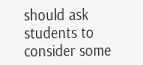should ask students to consider some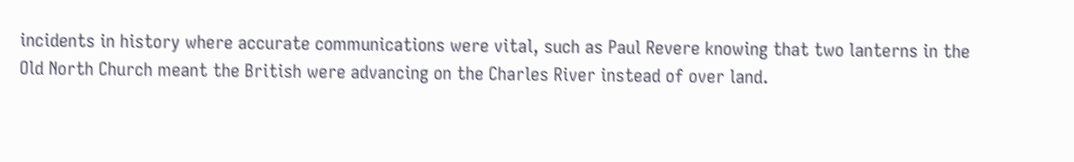incidents in history where accurate communications were vital, such as Paul Revere knowing that two lanterns in the Old North Church meant the British were advancing on the Charles River instead of over land.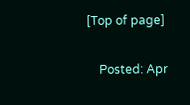[Top of page]

    Posted: Apr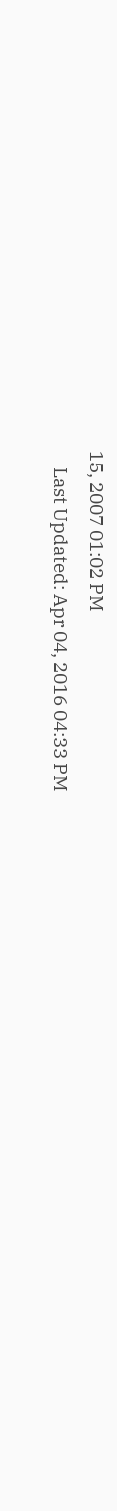15, 2007 01:02 PM
    Last Updated: Apr 04, 2016 04:33 PM